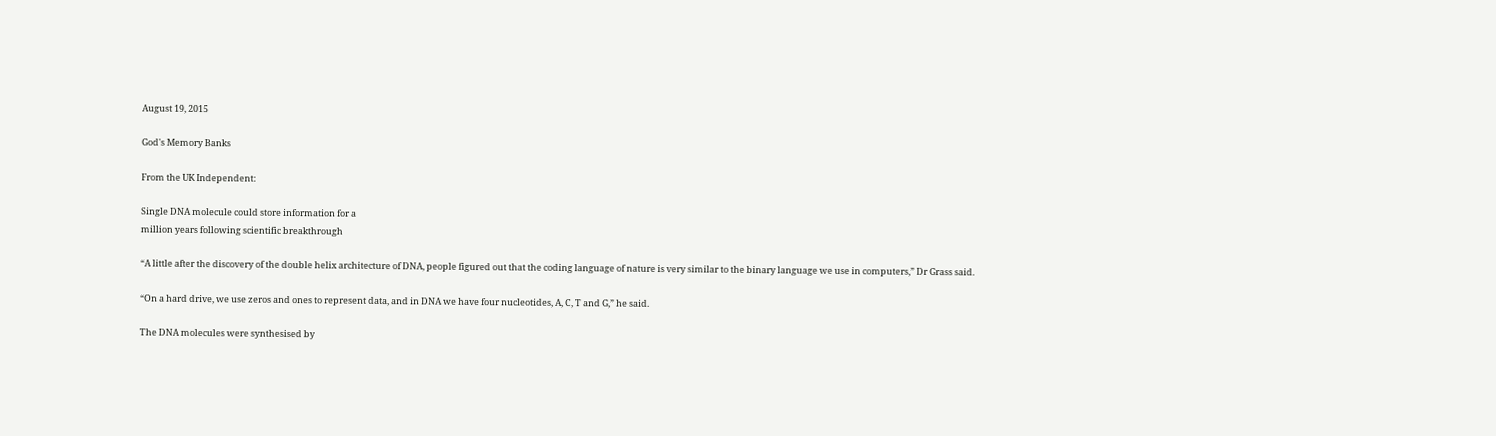August 19, 2015

God's Memory Banks

From the UK Independent:

Single DNA molecule could store information for a
million years following scientific breakthrough

“A little after the discovery of the double helix architecture of DNA, people figured out that the coding language of nature is very similar to the binary language we use in computers,” Dr Grass said.

“On a hard drive, we use zeros and ones to represent data, and in DNA we have four nucleotides, A, C, T and G,” he said.

The DNA molecules were synthesised by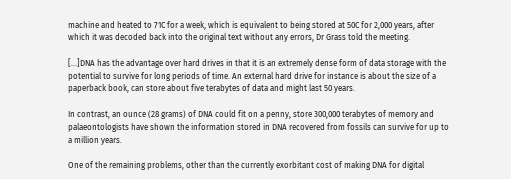machine and heated to 71C for a week, which is equivalent to being stored at 50C for 2,000 years, after which it was decoded back into the original text without any errors, Dr Grass told the meeting.

[...]DNA has the advantage over hard drives in that it is an extremely dense form of data storage with the potential to survive for long periods of time. An external hard drive for instance is about the size of a paperback book, can store about five terabytes of data and might last 50 years.

In contrast, an ounce (28 grams) of DNA could fit on a penny, store 300,000 terabytes of memory and palaeontologists have shown the information stored in DNA recovered from fossils can survive for up to a million years.

One of the remaining problems, other than the currently exorbitant cost of making DNA for digital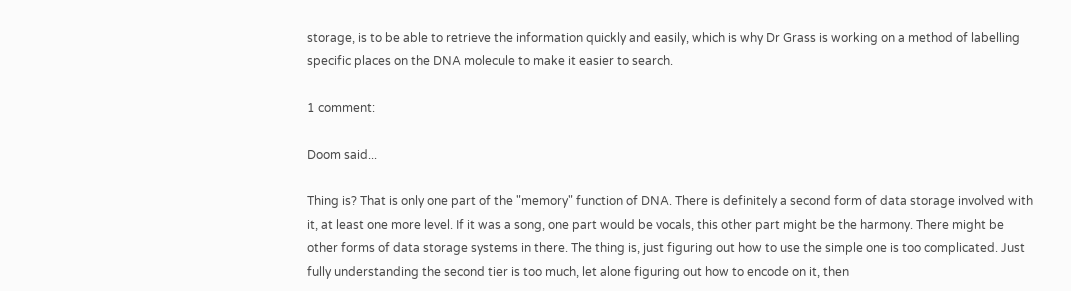storage, is to be able to retrieve the information quickly and easily, which is why Dr Grass is working on a method of labelling specific places on the DNA molecule to make it easier to search.

1 comment:

Doom said...

Thing is? That is only one part of the "memory" function of DNA. There is definitely a second form of data storage involved with it, at least one more level. If it was a song, one part would be vocals, this other part might be the harmony. There might be other forms of data storage systems in there. The thing is, just figuring out how to use the simple one is too complicated. Just fully understanding the second tier is too much, let alone figuring out how to encode on it, then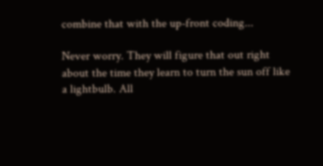combine that with the up-front coding...

Never worry. They will figure that out right about the time they learn to turn the sun off like a lightbulb. All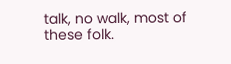talk, no walk, most of these folk.